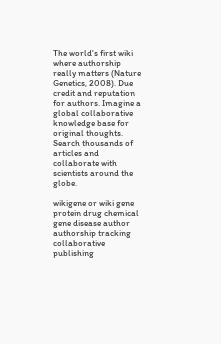The world's first wiki where authorship really matters (Nature Genetics, 2008). Due credit and reputation for authors. Imagine a global collaborative knowledge base for original thoughts. Search thousands of articles and collaborate with scientists around the globe.

wikigene or wiki gene protein drug chemical gene disease author authorship tracking collaborative publishing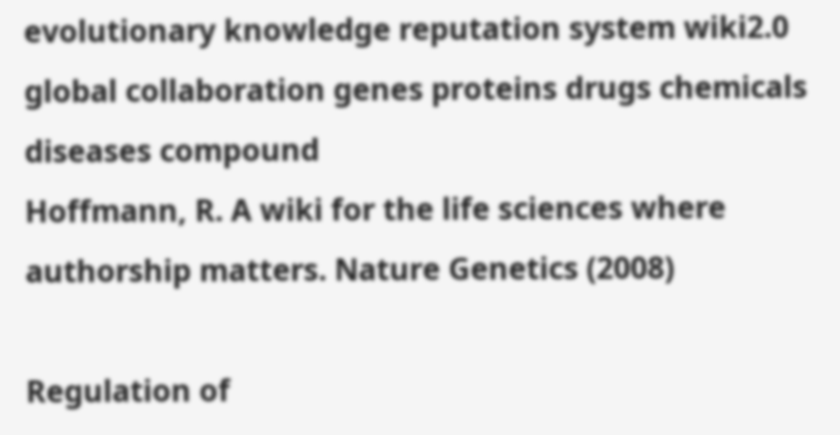evolutionary knowledge reputation system wiki2.0 global collaboration genes proteins drugs chemicals diseases compound
Hoffmann, R. A wiki for the life sciences where authorship matters. Nature Genetics (2008)

Regulation of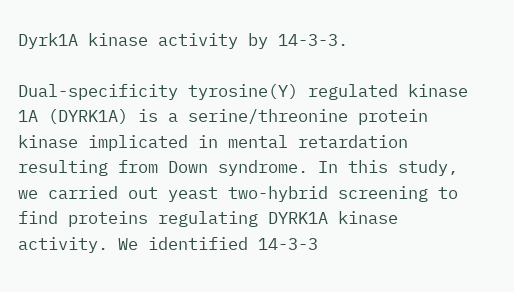Dyrk1A kinase activity by 14-3-3.

Dual-specificity tyrosine(Y) regulated kinase 1A (DYRK1A) is a serine/threonine protein kinase implicated in mental retardation resulting from Down syndrome. In this study, we carried out yeast two-hybrid screening to find proteins regulating DYRK1A kinase activity. We identified 14-3-3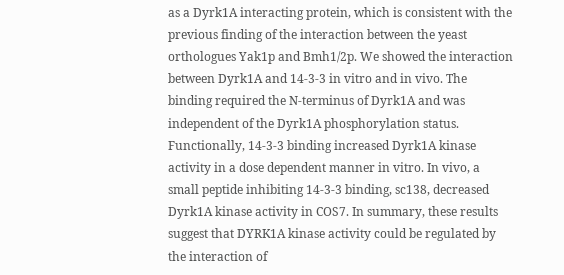as a Dyrk1A interacting protein, which is consistent with the previous finding of the interaction between the yeast orthologues Yak1p and Bmh1/2p. We showed the interaction between Dyrk1A and 14-3-3 in vitro and in vivo. The binding required the N-terminus of Dyrk1A and was independent of the Dyrk1A phosphorylation status. Functionally, 14-3-3 binding increased Dyrk1A kinase activity in a dose dependent manner in vitro. In vivo, a small peptide inhibiting 14-3-3 binding, sc138, decreased Dyrk1A kinase activity in COS7. In summary, these results suggest that DYRK1A kinase activity could be regulated by the interaction of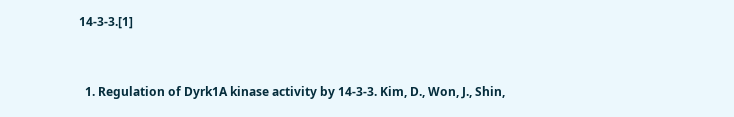14-3-3.[1]


  1. Regulation of Dyrk1A kinase activity by 14-3-3. Kim, D., Won, J., Shin,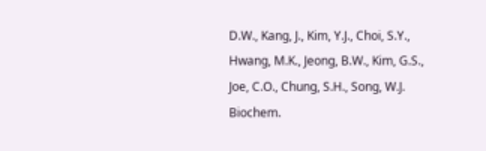D.W., Kang, J., Kim, Y.J., Choi, S.Y., Hwang, M.K., Jeong, B.W., Kim, G.S., Joe, C.O., Chung, S.H., Song, W.J. Biochem.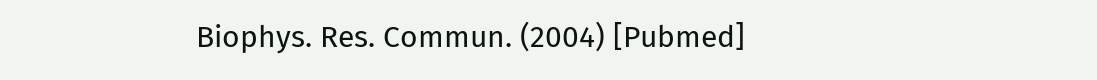Biophys. Res. Commun. (2004) [Pubmed]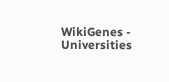WikiGenes - Universities